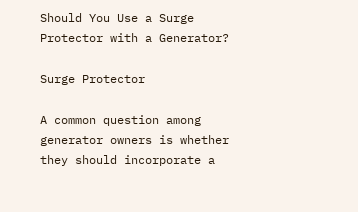Should You Use a Surge Protector with a Generator?

Surge Protector

A common question among generator owners is whether they should incorporate a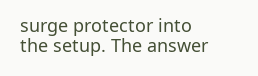surge protector into the setup. The answer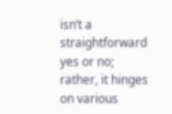isn’t a straightforward yes or no; rather, it hinges on various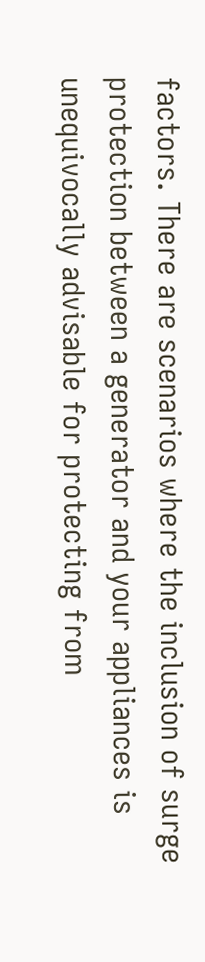factors. There are scenarios where the inclusion of surge protection between a generator and your appliances is unequivocally advisable for protecting from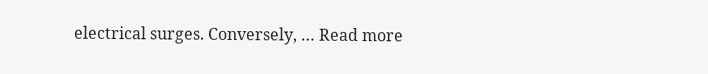electrical surges. Conversely, … Read more